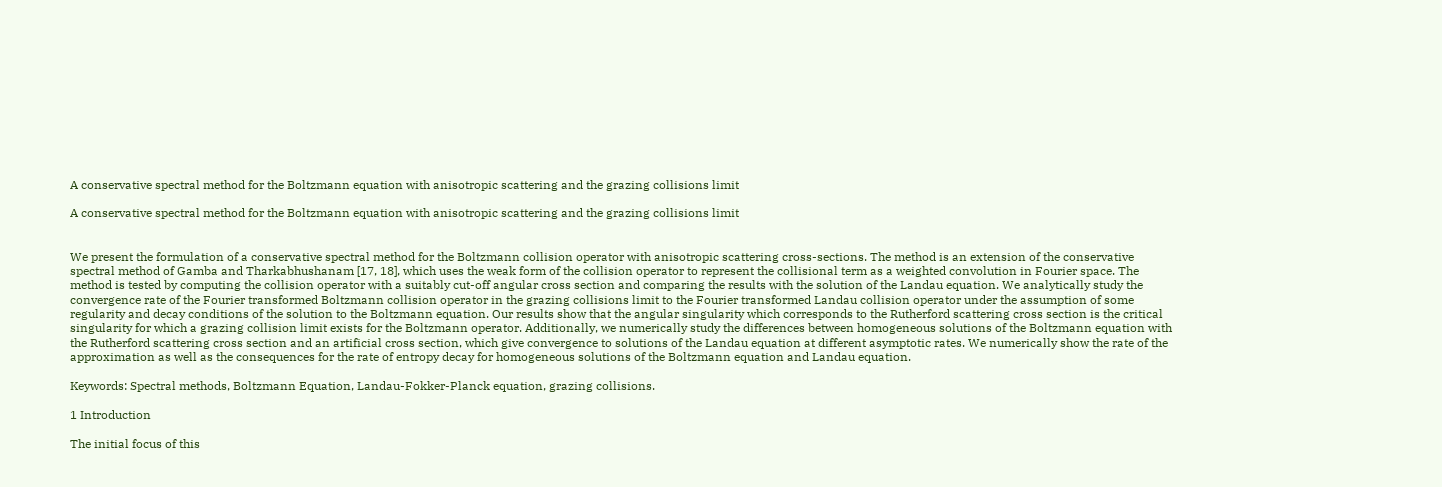A conservative spectral method for the Boltzmann equation with anisotropic scattering and the grazing collisions limit

A conservative spectral method for the Boltzmann equation with anisotropic scattering and the grazing collisions limit


We present the formulation of a conservative spectral method for the Boltzmann collision operator with anisotropic scattering cross-sections. The method is an extension of the conservative spectral method of Gamba and Tharkabhushanam [17, 18], which uses the weak form of the collision operator to represent the collisional term as a weighted convolution in Fourier space. The method is tested by computing the collision operator with a suitably cut-off angular cross section and comparing the results with the solution of the Landau equation. We analytically study the convergence rate of the Fourier transformed Boltzmann collision operator in the grazing collisions limit to the Fourier transformed Landau collision operator under the assumption of some regularity and decay conditions of the solution to the Boltzmann equation. Our results show that the angular singularity which corresponds to the Rutherford scattering cross section is the critical singularity for which a grazing collision limit exists for the Boltzmann operator. Additionally, we numerically study the differences between homogeneous solutions of the Boltzmann equation with the Rutherford scattering cross section and an artificial cross section, which give convergence to solutions of the Landau equation at different asymptotic rates. We numerically show the rate of the approximation as well as the consequences for the rate of entropy decay for homogeneous solutions of the Boltzmann equation and Landau equation.

Keywords: Spectral methods, Boltzmann Equation, Landau-Fokker-Planck equation, grazing collisions.

1 Introduction

The initial focus of this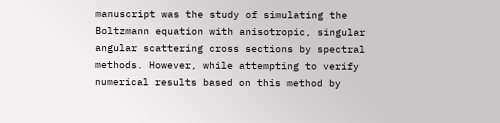manuscript was the study of simulating the Boltzmann equation with anisotropic, singular angular scattering cross sections by spectral methods. However, while attempting to verify numerical results based on this method by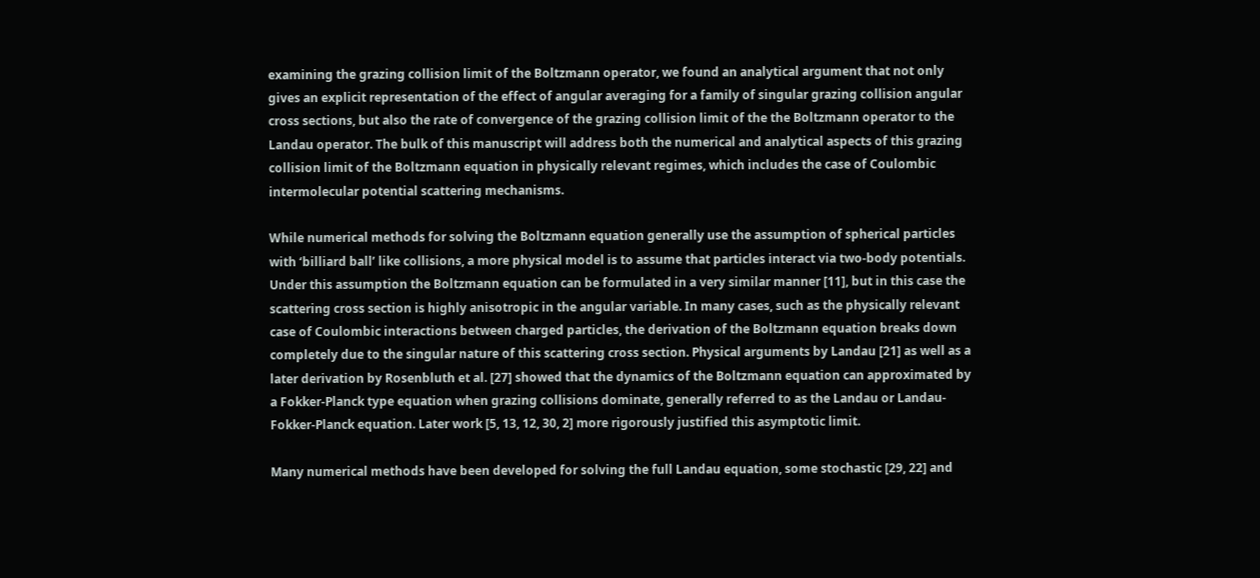examining the grazing collision limit of the Boltzmann operator, we found an analytical argument that not only gives an explicit representation of the effect of angular averaging for a family of singular grazing collision angular cross sections, but also the rate of convergence of the grazing collision limit of the the Boltzmann operator to the Landau operator. The bulk of this manuscript will address both the numerical and analytical aspects of this grazing collision limit of the Boltzmann equation in physically relevant regimes, which includes the case of Coulombic intermolecular potential scattering mechanisms.

While numerical methods for solving the Boltzmann equation generally use the assumption of spherical particles with ‘billiard ball’ like collisions, a more physical model is to assume that particles interact via two-body potentials. Under this assumption the Boltzmann equation can be formulated in a very similar manner [11], but in this case the scattering cross section is highly anisotropic in the angular variable. In many cases, such as the physically relevant case of Coulombic interactions between charged particles, the derivation of the Boltzmann equation breaks down completely due to the singular nature of this scattering cross section. Physical arguments by Landau [21] as well as a later derivation by Rosenbluth et al. [27] showed that the dynamics of the Boltzmann equation can approximated by a Fokker-Planck type equation when grazing collisions dominate, generally referred to as the Landau or Landau-Fokker-Planck equation. Later work [5, 13, 12, 30, 2] more rigorously justified this asymptotic limit.

Many numerical methods have been developed for solving the full Landau equation, some stochastic [29, 22] and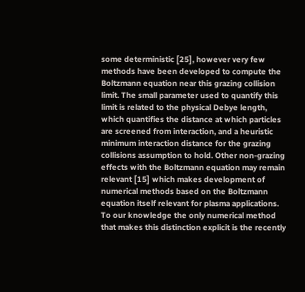some deterministic [25], however very few methods have been developed to compute the Boltzmann equation near this grazing collision limit. The small parameter used to quantify this limit is related to the physical Debye length, which quantifies the distance at which particles are screened from interaction, and a heuristic minimum interaction distance for the grazing collisions assumption to hold. Other non-grazing effects with the Boltzmann equation may remain relevant [15] which makes development of numerical methods based on the Boltzmann equation itself relevant for plasma applications. To our knowledge the only numerical method that makes this distinction explicit is the recently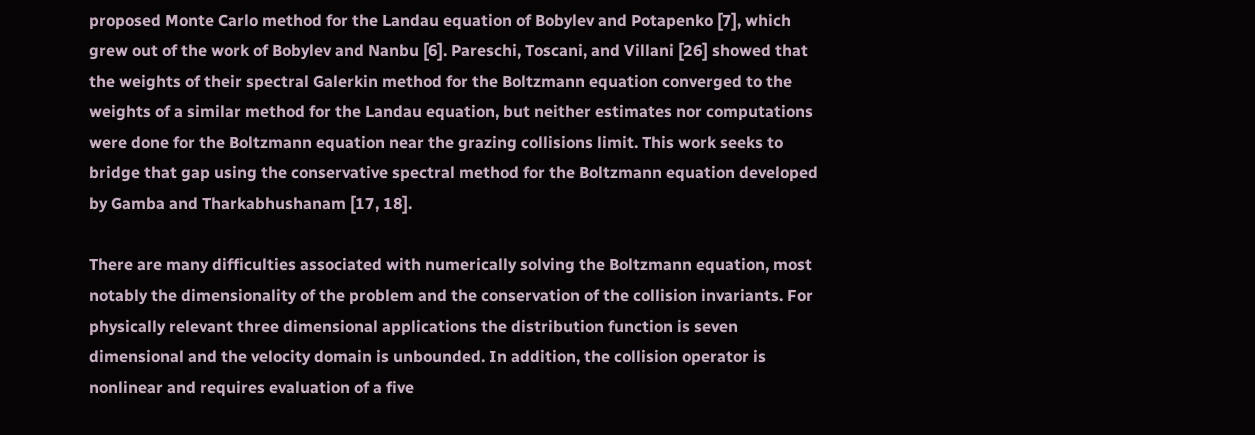proposed Monte Carlo method for the Landau equation of Bobylev and Potapenko [7], which grew out of the work of Bobylev and Nanbu [6]. Pareschi, Toscani, and Villani [26] showed that the weights of their spectral Galerkin method for the Boltzmann equation converged to the weights of a similar method for the Landau equation, but neither estimates nor computations were done for the Boltzmann equation near the grazing collisions limit. This work seeks to bridge that gap using the conservative spectral method for the Boltzmann equation developed by Gamba and Tharkabhushanam [17, 18].

There are many difficulties associated with numerically solving the Boltzmann equation, most notably the dimensionality of the problem and the conservation of the collision invariants. For physically relevant three dimensional applications the distribution function is seven dimensional and the velocity domain is unbounded. In addition, the collision operator is nonlinear and requires evaluation of a five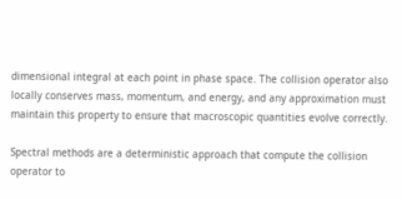dimensional integral at each point in phase space. The collision operator also locally conserves mass, momentum, and energy, and any approximation must maintain this property to ensure that macroscopic quantities evolve correctly.

Spectral methods are a deterministic approach that compute the collision operator to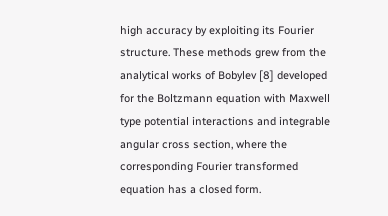high accuracy by exploiting its Fourier structure. These methods grew from the analytical works of Bobylev [8] developed for the Boltzmann equation with Maxwell type potential interactions and integrable angular cross section, where the corresponding Fourier transformed equation has a closed form.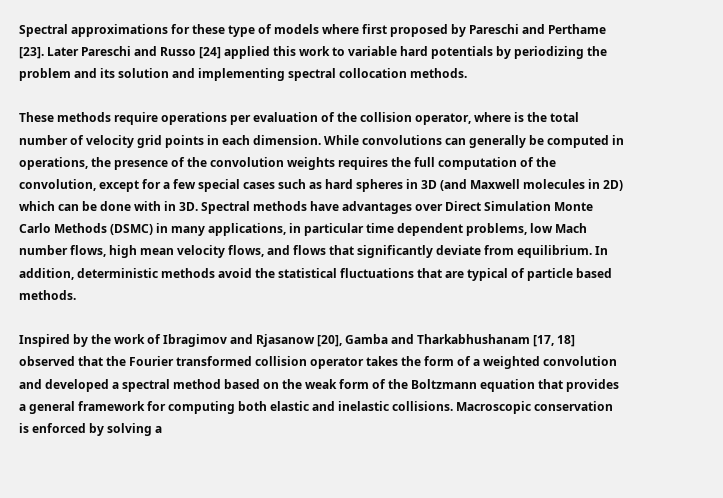Spectral approximations for these type of models where first proposed by Pareschi and Perthame [23]. Later Pareschi and Russo [24] applied this work to variable hard potentials by periodizing the problem and its solution and implementing spectral collocation methods.

These methods require operations per evaluation of the collision operator, where is the total number of velocity grid points in each dimension. While convolutions can generally be computed in operations, the presence of the convolution weights requires the full computation of the convolution, except for a few special cases such as hard spheres in 3D (and Maxwell molecules in 2D) which can be done with in 3D. Spectral methods have advantages over Direct Simulation Monte Carlo Methods (DSMC) in many applications, in particular time dependent problems, low Mach number flows, high mean velocity flows, and flows that significantly deviate from equilibrium. In addition, deterministic methods avoid the statistical fluctuations that are typical of particle based methods.

Inspired by the work of Ibragimov and Rjasanow [20], Gamba and Tharkabhushanam [17, 18] observed that the Fourier transformed collision operator takes the form of a weighted convolution and developed a spectral method based on the weak form of the Boltzmann equation that provides a general framework for computing both elastic and inelastic collisions. Macroscopic conservation is enforced by solving a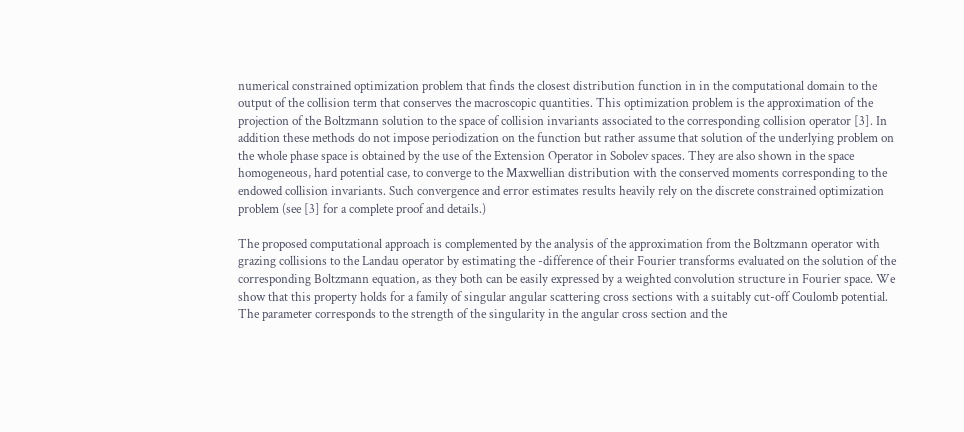numerical constrained optimization problem that finds the closest distribution function in in the computational domain to the output of the collision term that conserves the macroscopic quantities. This optimization problem is the approximation of the projection of the Boltzmann solution to the space of collision invariants associated to the corresponding collision operator [3]. In addition these methods do not impose periodization on the function but rather assume that solution of the underlying problem on the whole phase space is obtained by the use of the Extension Operator in Sobolev spaces. They are also shown in the space homogeneous, hard potential case, to converge to the Maxwellian distribution with the conserved moments corresponding to the endowed collision invariants. Such convergence and error estimates results heavily rely on the discrete constrained optimization problem (see [3] for a complete proof and details.)

The proposed computational approach is complemented by the analysis of the approximation from the Boltzmann operator with grazing collisions to the Landau operator by estimating the -difference of their Fourier transforms evaluated on the solution of the corresponding Boltzmann equation, as they both can be easily expressed by a weighted convolution structure in Fourier space. We show that this property holds for a family of singular angular scattering cross sections with a suitably cut-off Coulomb potential. The parameter corresponds to the strength of the singularity in the angular cross section and the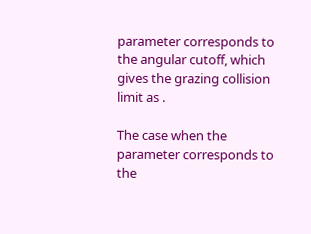parameter corresponds to the angular cutoff, which gives the grazing collision limit as .

The case when the parameter corresponds to the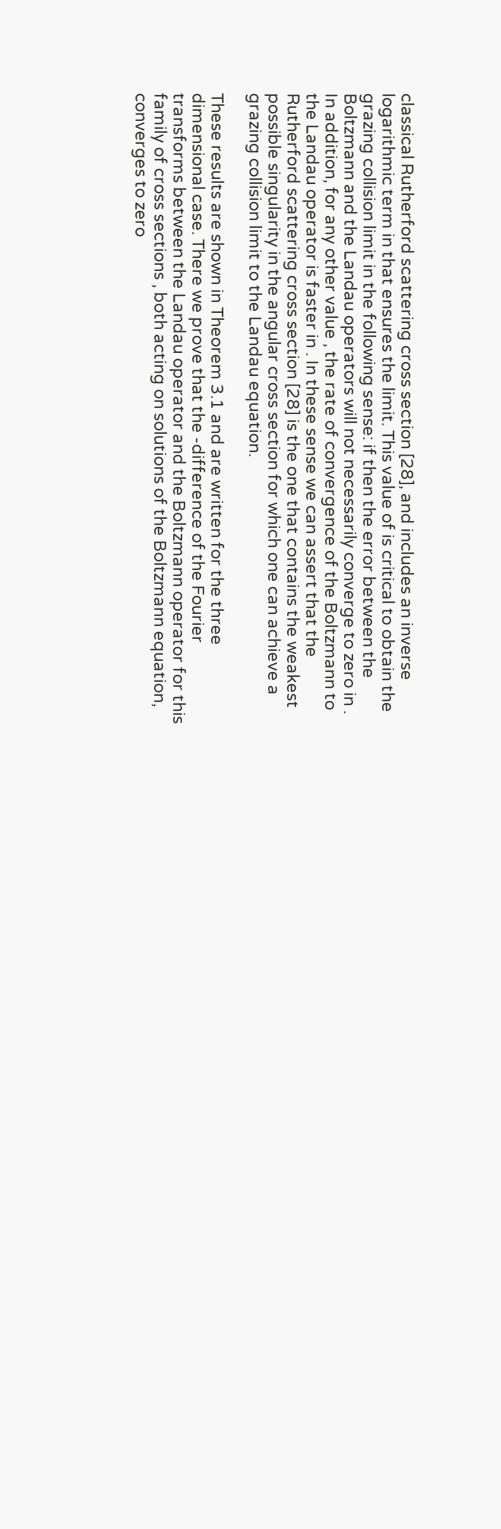classical Rutherford scattering cross section [28], and includes an inverse logarithmic term in that ensures the limit. This value of is critical to obtain the grazing collision limit in the following sense: if then the error between the Boltzmann and the Landau operators will not necessarily converge to zero in . In addition, for any other value , the rate of convergence of the Boltzmann to the Landau operator is faster in . In these sense we can assert that the Rutherford scattering cross section [28] is the one that contains the weakest possible singularity in the angular cross section for which one can achieve a grazing collision limit to the Landau equation.

These results are shown in Theorem 3.1 and are written for the three dimensional case. There we prove that the -difference of the Fourier transforms between the Landau operator and the Boltzmann operator for this family of cross sections , both acting on solutions of the Boltzmann equation, converges to zero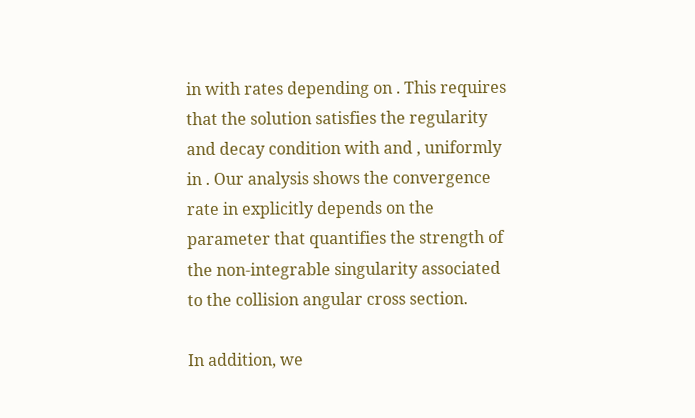in with rates depending on . This requires that the solution satisfies the regularity and decay condition with and , uniformly in . Our analysis shows the convergence rate in explicitly depends on the parameter that quantifies the strength of the non-integrable singularity associated to the collision angular cross section.

In addition, we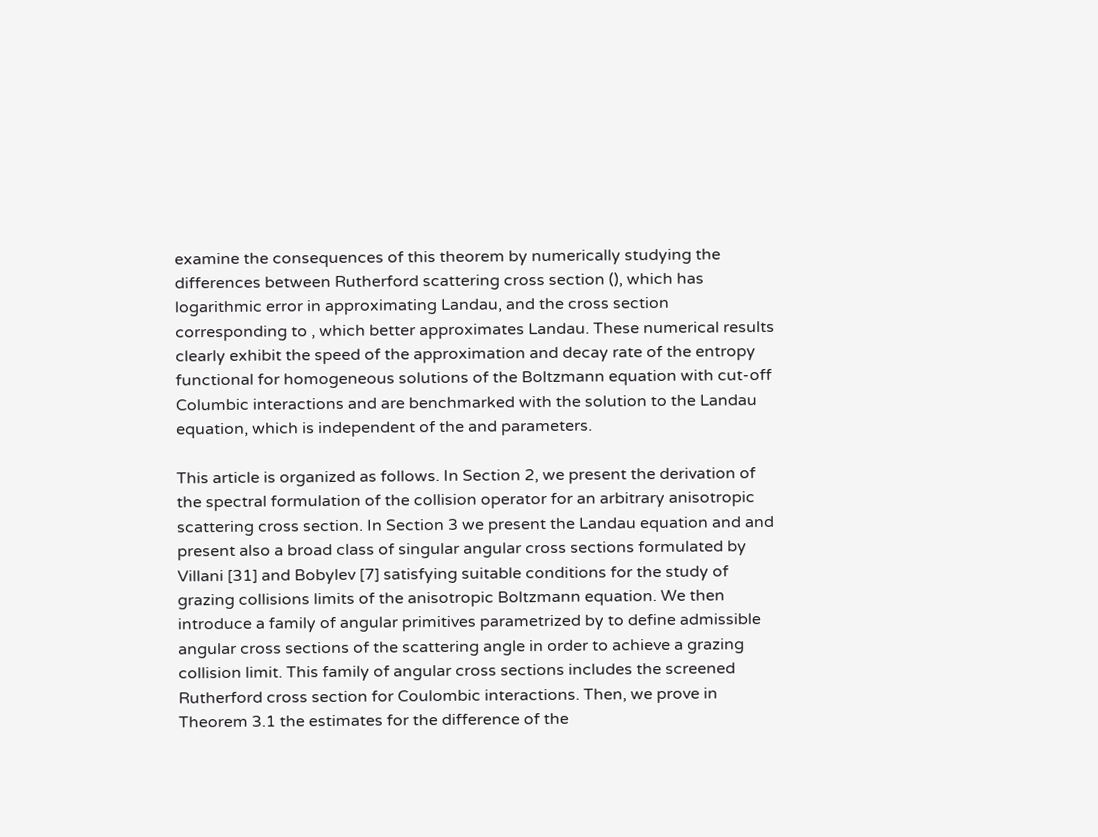examine the consequences of this theorem by numerically studying the differences between Rutherford scattering cross section (), which has logarithmic error in approximating Landau, and the cross section corresponding to , which better approximates Landau. These numerical results clearly exhibit the speed of the approximation and decay rate of the entropy functional for homogeneous solutions of the Boltzmann equation with cut-off Columbic interactions and are benchmarked with the solution to the Landau equation, which is independent of the and parameters.

This article is organized as follows. In Section 2, we present the derivation of the spectral formulation of the collision operator for an arbitrary anisotropic scattering cross section. In Section 3 we present the Landau equation and and present also a broad class of singular angular cross sections formulated by Villani [31] and Bobylev [7] satisfying suitable conditions for the study of grazing collisions limits of the anisotropic Boltzmann equation. We then introduce a family of angular primitives parametrized by to define admissible angular cross sections of the scattering angle in order to achieve a grazing collision limit. This family of angular cross sections includes the screened Rutherford cross section for Coulombic interactions. Then, we prove in Theorem 3.1 the estimates for the difference of the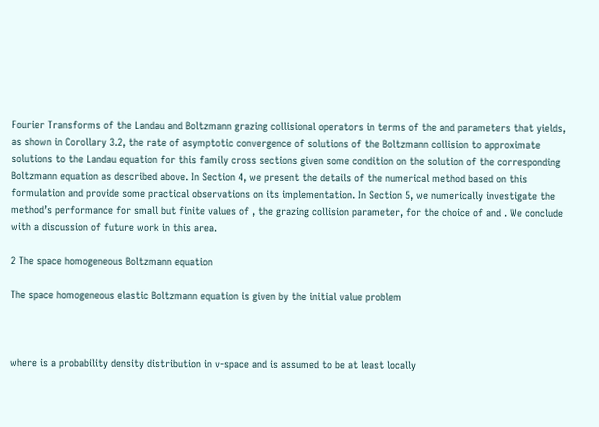Fourier Transforms of the Landau and Boltzmann grazing collisional operators in terms of the and parameters that yields, as shown in Corollary 3.2, the rate of asymptotic convergence of solutions of the Boltzmann collision to approximate solutions to the Landau equation for this family cross sections given some condition on the solution of the corresponding Boltzmann equation as described above. In Section 4, we present the details of the numerical method based on this formulation and provide some practical observations on its implementation. In Section 5, we numerically investigate the method’s performance for small but finite values of , the grazing collision parameter, for the choice of and . We conclude with a discussion of future work in this area.

2 The space homogeneous Boltzmann equation

The space homogeneous elastic Boltzmann equation is given by the initial value problem



where is a probability density distribution in v-space and is assumed to be at least locally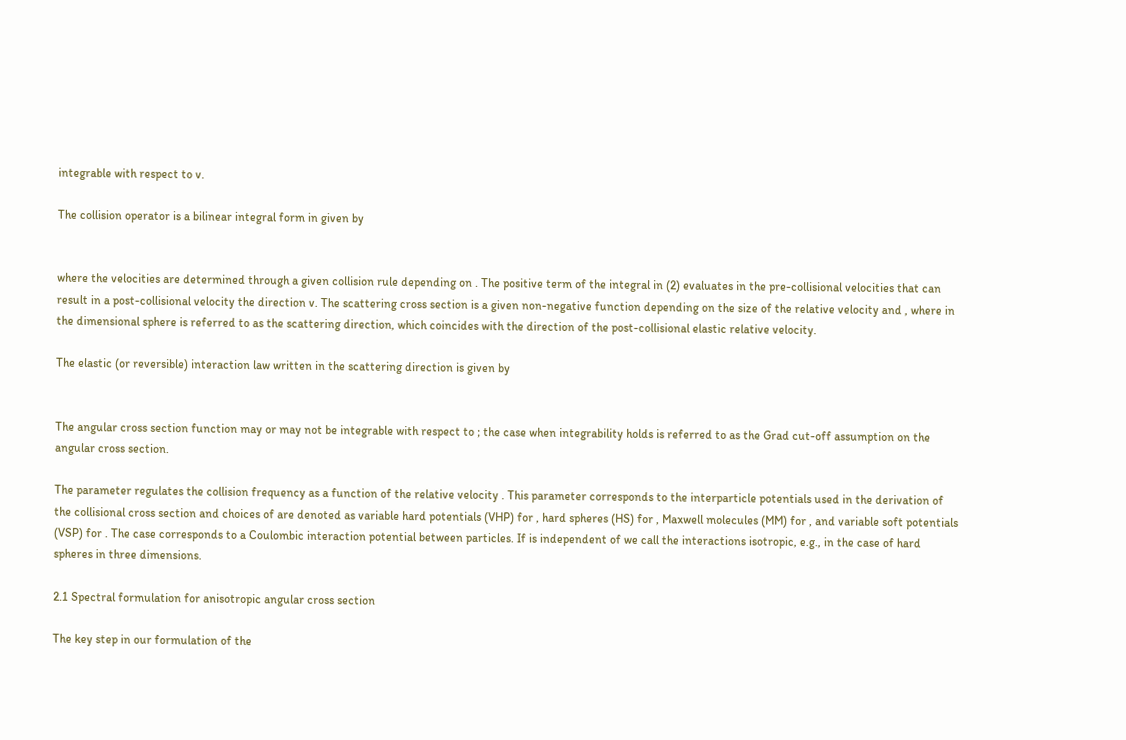integrable with respect to v.

The collision operator is a bilinear integral form in given by


where the velocities are determined through a given collision rule depending on . The positive term of the integral in (2) evaluates in the pre-collisional velocities that can result in a post-collisional velocity the direction v. The scattering cross section is a given non-negative function depending on the size of the relative velocity and , where in the dimensional sphere is referred to as the scattering direction, which coincides with the direction of the post-collisional elastic relative velocity.

The elastic (or reversible) interaction law written in the scattering direction is given by


The angular cross section function may or may not be integrable with respect to ; the case when integrability holds is referred to as the Grad cut-off assumption on the angular cross section.

The parameter regulates the collision frequency as a function of the relative velocity . This parameter corresponds to the interparticle potentials used in the derivation of the collisional cross section and choices of are denoted as variable hard potentials (VHP) for , hard spheres (HS) for , Maxwell molecules (MM) for , and variable soft potentials (VSP) for . The case corresponds to a Coulombic interaction potential between particles. If is independent of we call the interactions isotropic, e.g., in the case of hard spheres in three dimensions.

2.1 Spectral formulation for anisotropic angular cross section

The key step in our formulation of the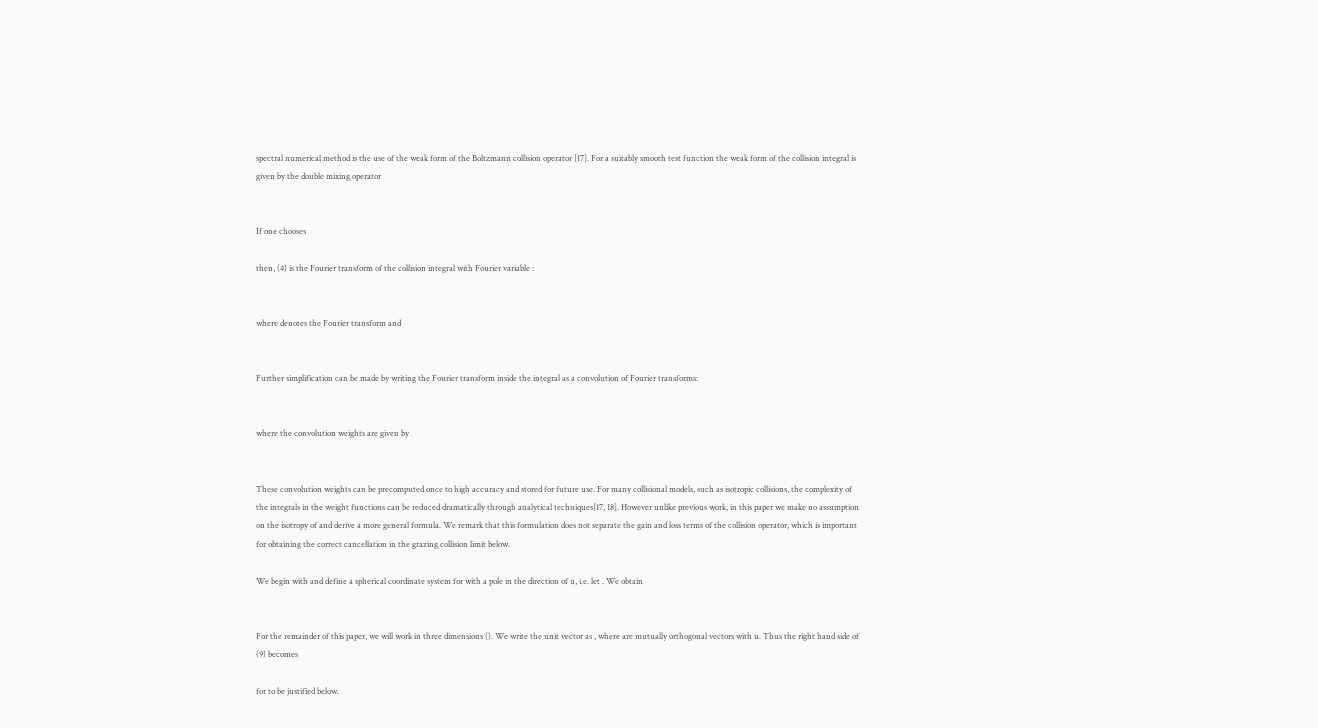spectral numerical method is the use of the weak form of the Boltzmann collision operator [17]. For a suitably smooth test function the weak form of the collision integral is given by the double mixing operator


If one chooses

then, (4) is the Fourier transform of the collision integral with Fourier variable :


where denotes the Fourier transform and


Further simplification can be made by writing the Fourier transform inside the integral as a convolution of Fourier transforms:


where the convolution weights are given by


These convolution weights can be precomputed once to high accuracy and stored for future use. For many collisional models, such as isotropic collisions, the complexity of the integrals in the weight functions can be reduced dramatically through analytical techniques[17, 18]. However unlike previous work, in this paper we make no assumption on the isotropy of and derive a more general formula. We remark that this formulation does not separate the gain and loss terms of the collision operator, which is important for obtaining the correct cancellation in the grazing collision limit below.

We begin with and define a spherical coordinate system for with a pole in the direction of u, i.e. let . We obtain


For the remainder of this paper, we will work in three dimensions (). We write the unit vector as , where are mutually orthogonal vectors with u. Thus the right hand side of (9) becomes

for to be justified below.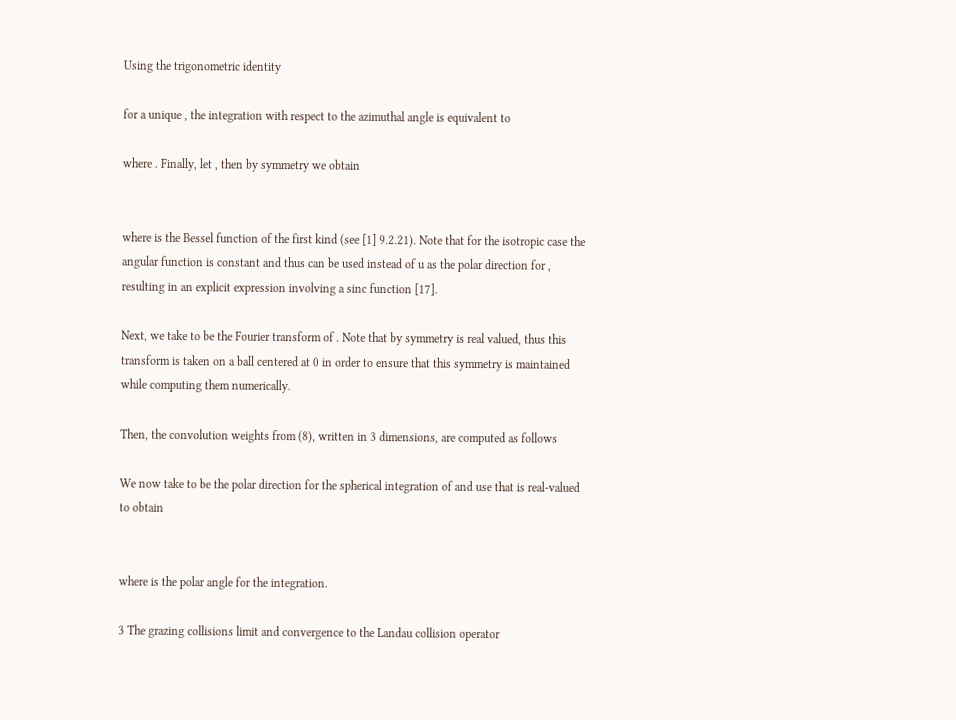Using the trigonometric identity

for a unique , the integration with respect to the azimuthal angle is equivalent to

where . Finally, let , then by symmetry we obtain


where is the Bessel function of the first kind (see [1] 9.2.21). Note that for the isotropic case the angular function is constant and thus can be used instead of u as the polar direction for , resulting in an explicit expression involving a sinc function [17].

Next, we take to be the Fourier transform of . Note that by symmetry is real valued, thus this transform is taken on a ball centered at 0 in order to ensure that this symmetry is maintained while computing them numerically.

Then, the convolution weights from (8), written in 3 dimensions, are computed as follows

We now take to be the polar direction for the spherical integration of and use that is real-valued to obtain


where is the polar angle for the integration.

3 The grazing collisions limit and convergence to the Landau collision operator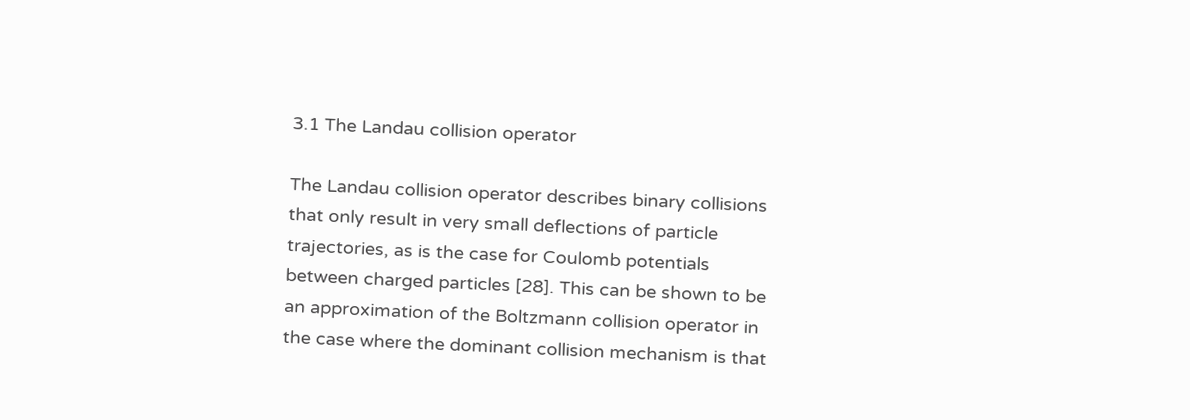3.1 The Landau collision operator

The Landau collision operator describes binary collisions that only result in very small deflections of particle trajectories, as is the case for Coulomb potentials between charged particles [28]. This can be shown to be an approximation of the Boltzmann collision operator in the case where the dominant collision mechanism is that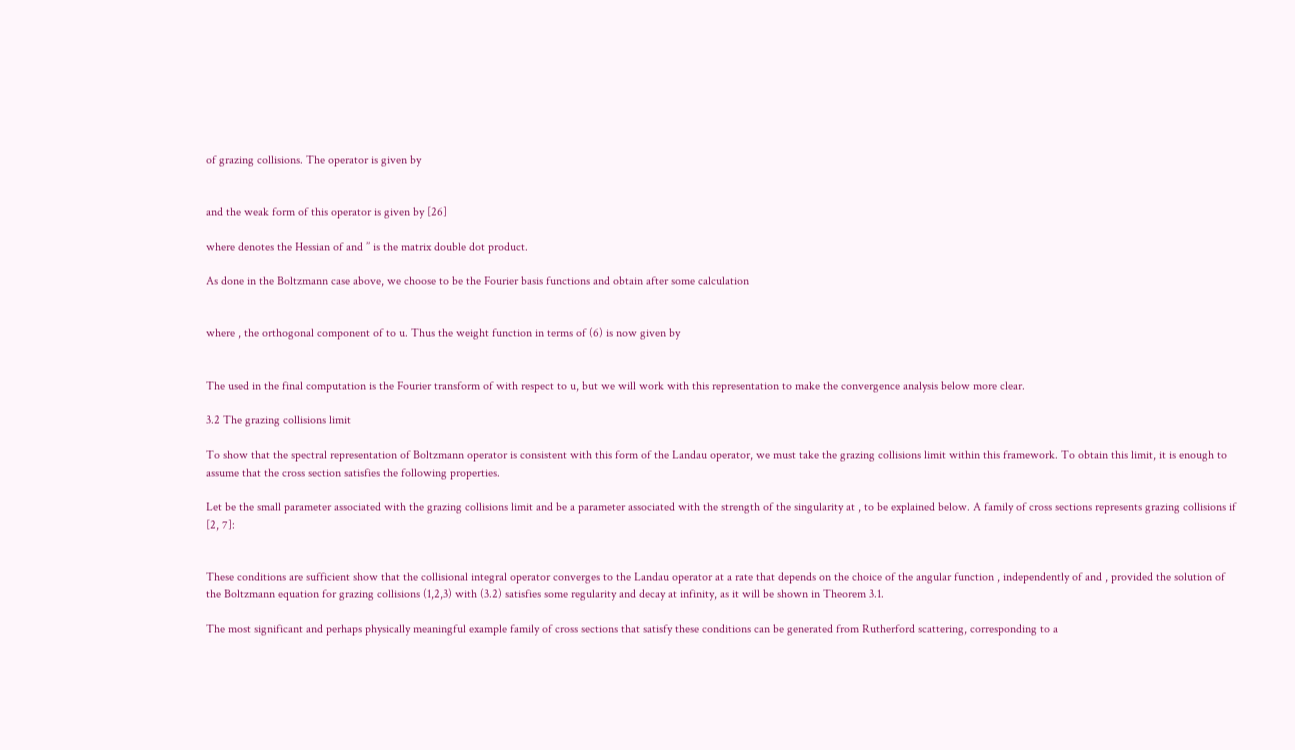of grazing collisions. The operator is given by


and the weak form of this operator is given by [26]

where denotes the Hessian of and ’’ is the matrix double dot product.

As done in the Boltzmann case above, we choose to be the Fourier basis functions and obtain after some calculation


where , the orthogonal component of to u. Thus the weight function in terms of (6) is now given by


The used in the final computation is the Fourier transform of with respect to u, but we will work with this representation to make the convergence analysis below more clear.

3.2 The grazing collisions limit

To show that the spectral representation of Boltzmann operator is consistent with this form of the Landau operator, we must take the grazing collisions limit within this framework. To obtain this limit, it is enough to assume that the cross section satisfies the following properties.

Let be the small parameter associated with the grazing collisions limit and be a parameter associated with the strength of the singularity at , to be explained below. A family of cross sections represents grazing collisions if [2, 7]:


These conditions are sufficient show that the collisional integral operator converges to the Landau operator at a rate that depends on the choice of the angular function , independently of and , provided the solution of the Boltzmann equation for grazing collisions (1,2,3) with (3.2) satisfies some regularity and decay at infinity, as it will be shown in Theorem 3.1.

The most significant and perhaps physically meaningful example family of cross sections that satisfy these conditions can be generated from Rutherford scattering, corresponding to a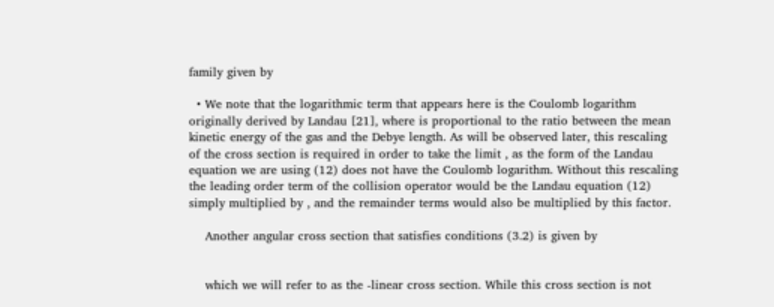family given by

  • We note that the logarithmic term that appears here is the Coulomb logarithm originally derived by Landau [21], where is proportional to the ratio between the mean kinetic energy of the gas and the Debye length. As will be observed later, this rescaling of the cross section is required in order to take the limit , as the form of the Landau equation we are using (12) does not have the Coulomb logarithm. Without this rescaling the leading order term of the collision operator would be the Landau equation (12) simply multiplied by , and the remainder terms would also be multiplied by this factor.

    Another angular cross section that satisfies conditions (3.2) is given by


    which we will refer to as the -linear cross section. While this cross section is not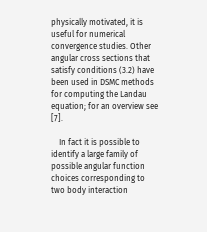physically motivated, it is useful for numerical convergence studies. Other angular cross sections that satisfy conditions (3.2) have been used in DSMC methods for computing the Landau equation; for an overview see [7].

    In fact it is possible to identify a large family of possible angular function choices corresponding to two body interaction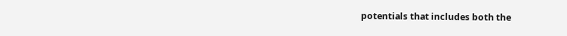potentials that includes both the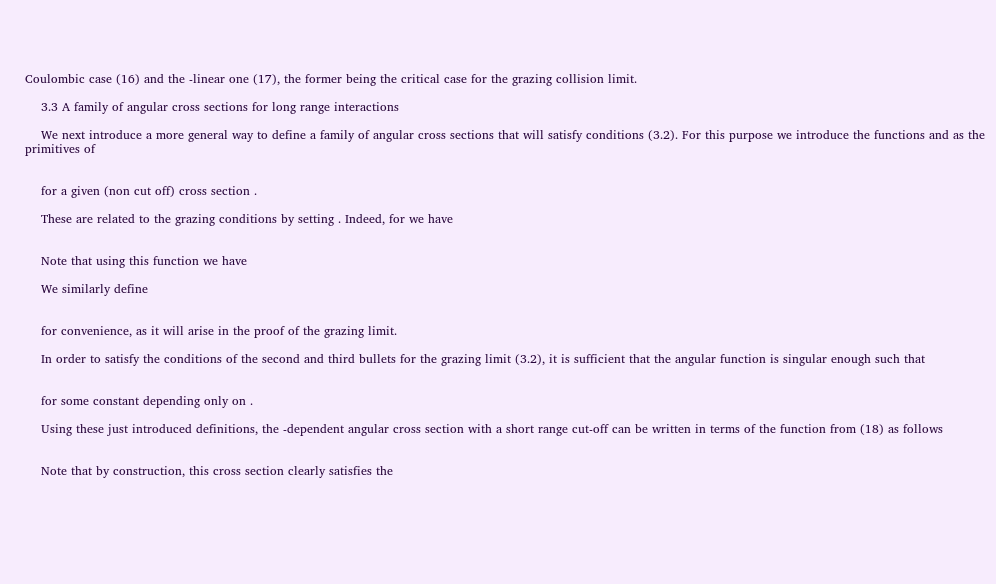Coulombic case (16) and the -linear one (17), the former being the critical case for the grazing collision limit.

    3.3 A family of angular cross sections for long range interactions

    We next introduce a more general way to define a family of angular cross sections that will satisfy conditions (3.2). For this purpose we introduce the functions and as the primitives of


    for a given (non cut off) cross section .

    These are related to the grazing conditions by setting . Indeed, for we have


    Note that using this function we have

    We similarly define


    for convenience, as it will arise in the proof of the grazing limit.

    In order to satisfy the conditions of the second and third bullets for the grazing limit (3.2), it is sufficient that the angular function is singular enough such that


    for some constant depending only on .

    Using these just introduced definitions, the -dependent angular cross section with a short range cut-off can be written in terms of the function from (18) as follows


    Note that by construction, this cross section clearly satisfies the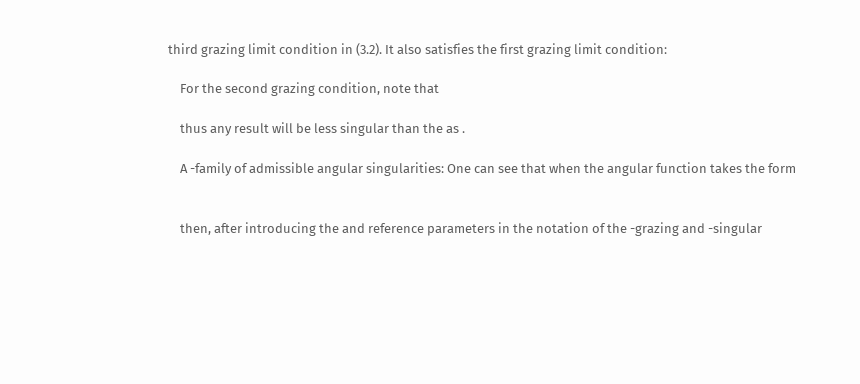third grazing limit condition in (3.2). It also satisfies the first grazing limit condition:

    For the second grazing condition, note that

    thus any result will be less singular than the as .

    A -family of admissible angular singularities: One can see that when the angular function takes the form


    then, after introducing the and reference parameters in the notation of the -grazing and -singular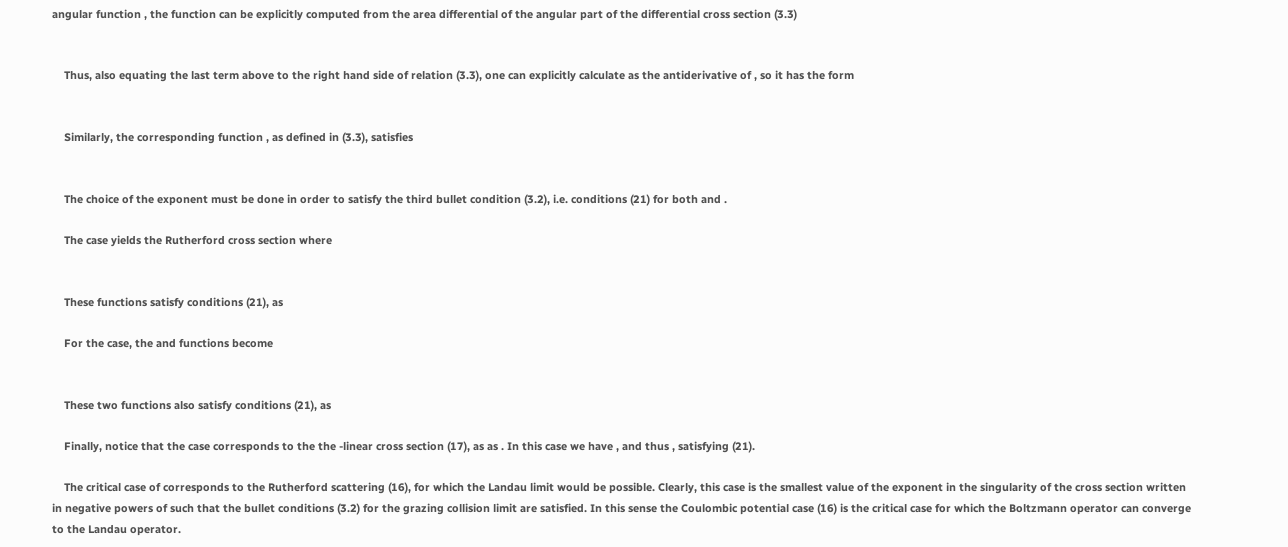angular function , the function can be explicitly computed from the area differential of the angular part of the differential cross section (3.3)


    Thus, also equating the last term above to the right hand side of relation (3.3), one can explicitly calculate as the antiderivative of , so it has the form


    Similarly, the corresponding function , as defined in (3.3), satisfies


    The choice of the exponent must be done in order to satisfy the third bullet condition (3.2), i.e. conditions (21) for both and .

    The case yields the Rutherford cross section where


    These functions satisfy conditions (21), as

    For the case, the and functions become


    These two functions also satisfy conditions (21), as

    Finally, notice that the case corresponds to the the -linear cross section (17), as as . In this case we have , and thus , satisfying (21).

    The critical case of corresponds to the Rutherford scattering (16), for which the Landau limit would be possible. Clearly, this case is the smallest value of the exponent in the singularity of the cross section written in negative powers of such that the bullet conditions (3.2) for the grazing collision limit are satisfied. In this sense the Coulombic potential case (16) is the critical case for which the Boltzmann operator can converge to the Landau operator.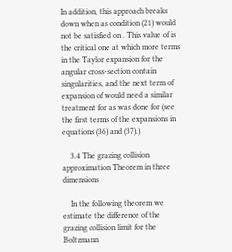In addition, this approach breaks down when as condition (21) would not be satisfied on . This value of is the critical one at which more terms in the Taylor expansion for the angular cross-section contain singularities, and the next term of expansion of would need a similar treatment for as was done for (see the first terms of the expansions in equations (36) and (37).)

    3.4 The grazing collision approximation Theorem in three dimensions

    In the following theorem we estimate the difference of the grazing collision limit for the Boltzmann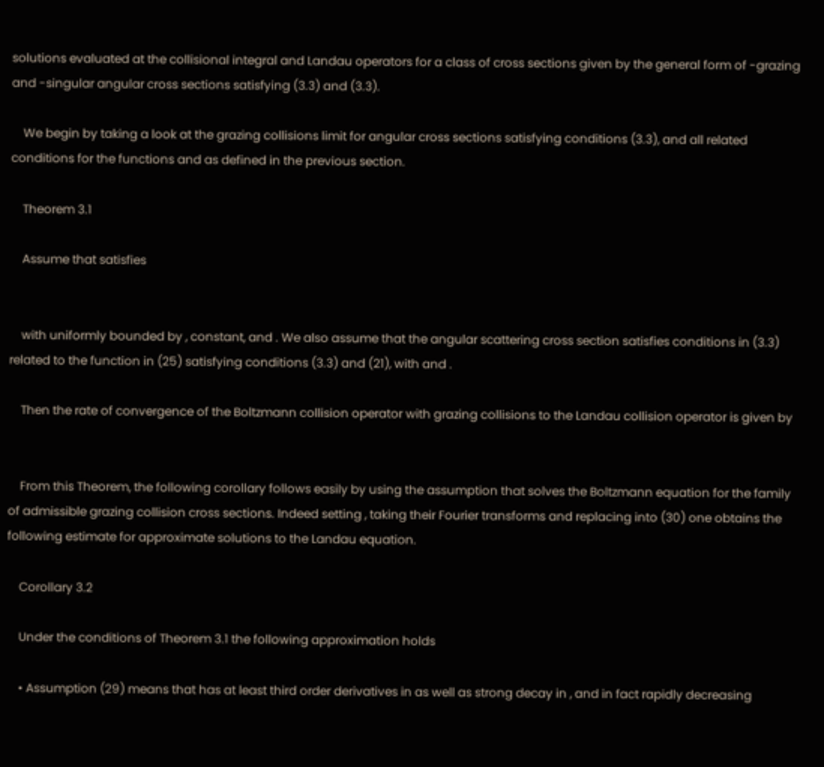solutions evaluated at the collisional integral and Landau operators for a class of cross sections given by the general form of -grazing and -singular angular cross sections satisfying (3.3) and (3.3).

    We begin by taking a look at the grazing collisions limit for angular cross sections satisfying conditions (3.3), and all related conditions for the functions and as defined in the previous section.

    Theorem 3.1

    Assume that satisfies


    with uniformly bounded by , constant, and . We also assume that the angular scattering cross section satisfies conditions in (3.3) related to the function in (25) satisfying conditions (3.3) and (21), with and .

    Then the rate of convergence of the Boltzmann collision operator with grazing collisions to the Landau collision operator is given by


    From this Theorem, the following corollary follows easily by using the assumption that solves the Boltzmann equation for the family of admissible grazing collision cross sections. Indeed setting , taking their Fourier transforms and replacing into (30) one obtains the following estimate for approximate solutions to the Landau equation.

    Corollary 3.2

    Under the conditions of Theorem 3.1 the following approximation holds

    • Assumption (29) means that has at least third order derivatives in as well as strong decay in , and in fact rapidly decreasing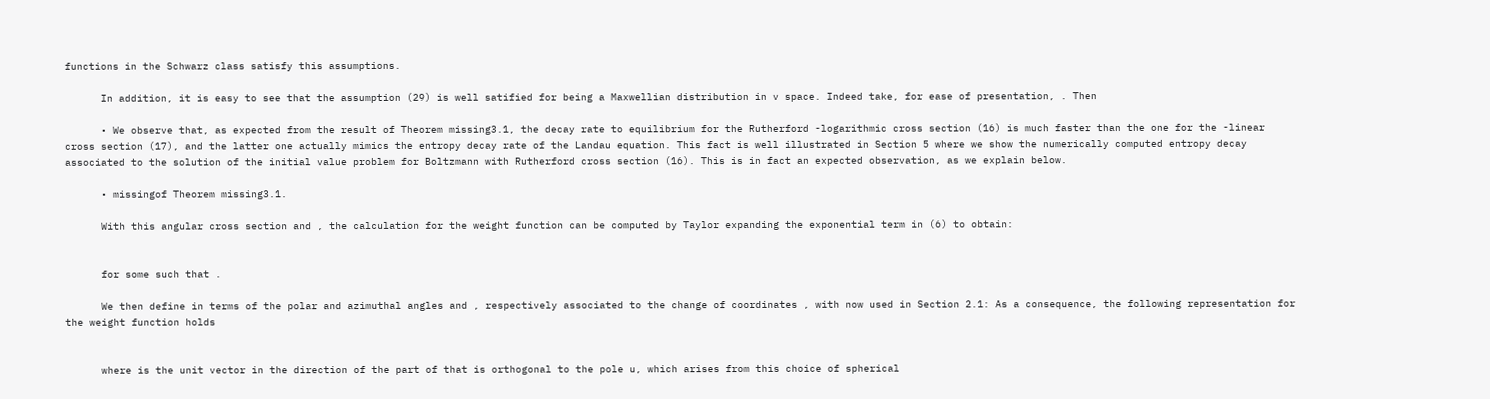functions in the Schwarz class satisfy this assumptions.

      In addition, it is easy to see that the assumption (29) is well satified for being a Maxwellian distribution in v space. Indeed take, for ease of presentation, . Then

      • We observe that, as expected from the result of Theorem missing3.1, the decay rate to equilibrium for the Rutherford -logarithmic cross section (16) is much faster than the one for the -linear cross section (17), and the latter one actually mimics the entropy decay rate of the Landau equation. This fact is well illustrated in Section 5 where we show the numerically computed entropy decay associated to the solution of the initial value problem for Boltzmann with Rutherford cross section (16). This is in fact an expected observation, as we explain below.

      • missingof Theorem missing3.1.

      With this angular cross section and , the calculation for the weight function can be computed by Taylor expanding the exponential term in (6) to obtain:


      for some such that .

      We then define in terms of the polar and azimuthal angles and , respectively associated to the change of coordinates , with now used in Section 2.1: As a consequence, the following representation for the weight function holds


      where is the unit vector in the direction of the part of that is orthogonal to the pole u, which arises from this choice of spherical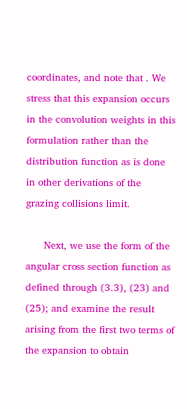coordinates, and note that . We stress that this expansion occurs in the convolution weights in this formulation rather than the distribution function as is done in other derivations of the grazing collisions limit.

      Next, we use the form of the angular cross section function as defined through (3.3), (23) and (25); and examine the result arising from the first two terms of the expansion to obtain